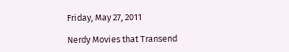Friday, May 27, 2011

Nerdy Movies that Transend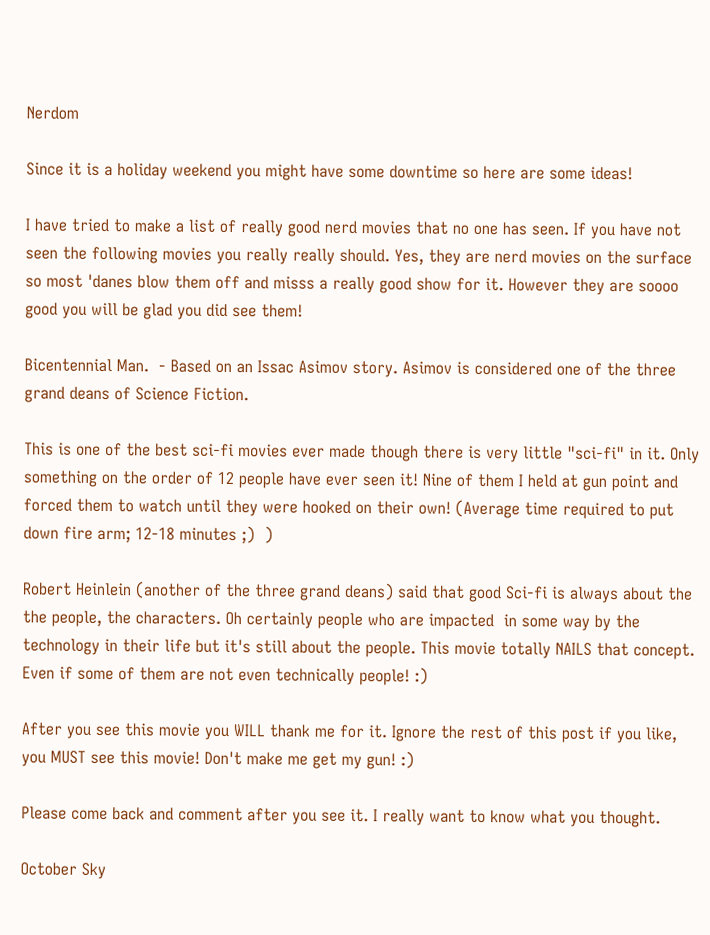Nerdom

Since it is a holiday weekend you might have some downtime so here are some ideas!

I have tried to make a list of really good nerd movies that no one has seen. If you have not seen the following movies you really really should. Yes, they are nerd movies on the surface so most 'danes blow them off and misss a really good show for it. However they are soooo good you will be glad you did see them!

Bicentennial Man.  - Based on an Issac Asimov story. Asimov is considered one of the three grand deans of Science Fiction.

This is one of the best sci-fi movies ever made though there is very little "sci-fi" in it. Only something on the order of 12 people have ever seen it! Nine of them I held at gun point and forced them to watch until they were hooked on their own! (Average time required to put down fire arm; 12-18 minutes ;)  )

Robert Heinlein (another of the three grand deans) said that good Sci-fi is always about the the people, the characters. Oh certainly people who are impacted  in some way by the technology in their life but it's still about the people. This movie totally NAILS that concept. Even if some of them are not even technically people! :)

After you see this movie you WILL thank me for it. Ignore the rest of this post if you like, you MUST see this movie! Don't make me get my gun! :)

Please come back and comment after you see it. I really want to know what you thought.

October Sky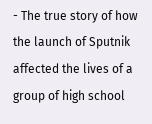- The true story of how the launch of Sputnik affected the lives of a group of high school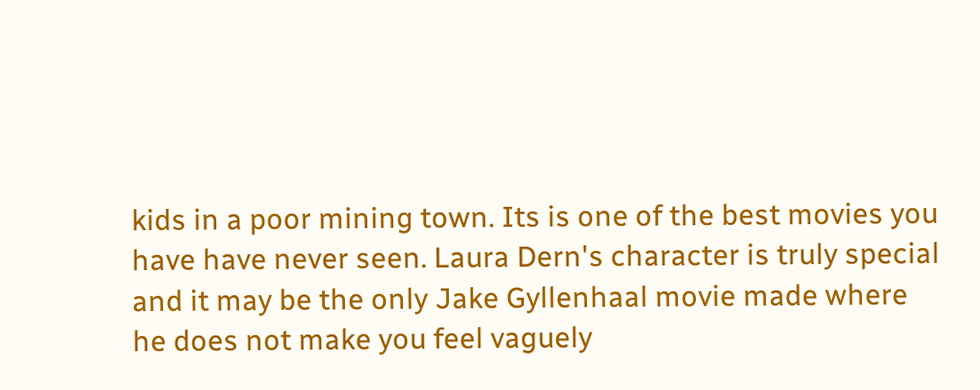kids in a poor mining town. Its is one of the best movies you have have never seen. Laura Dern's character is truly special and it may be the only Jake Gyllenhaal movie made where he does not make you feel vaguely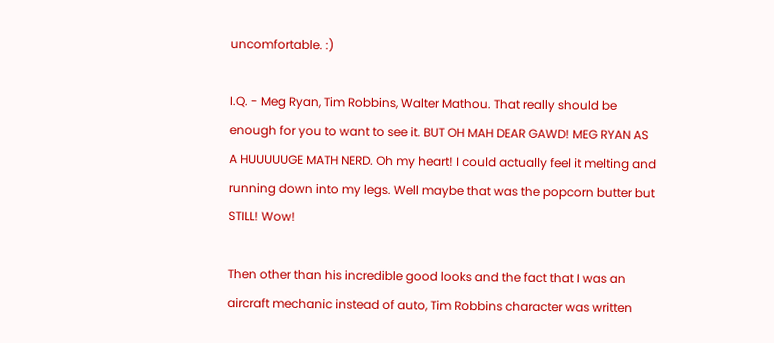uncomfortable. :)

I.Q. - Meg Ryan, Tim Robbins, Walter Mathou. That really should be enough for you to want to see it. BUT OH MAH DEAR GAWD! MEG RYAN AS A HUUUUUGE MATH NERD. Oh my heart! I could actually feel it melting and running down into my legs. Well maybe that was the popcorn butter but STILL! Wow!

Then other than his incredible good looks and the fact that I was an aircraft mechanic instead of auto, Tim Robbins character was written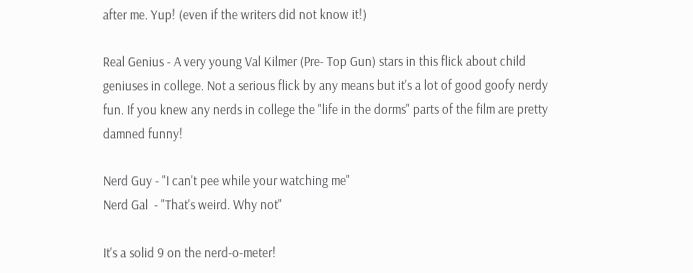after me. Yup! (even if the writers did not know it!)

Real Genius - A very young Val Kilmer (Pre- Top Gun) stars in this flick about child geniuses in college. Not a serious flick by any means but it's a lot of good goofy nerdy fun. If you knew any nerds in college the "life in the dorms" parts of the film are pretty damned funny!

Nerd Guy - "I can't pee while your watching me"
Nerd Gal  - "That's weird. Why not"

It's a solid 9 on the nerd-o-meter!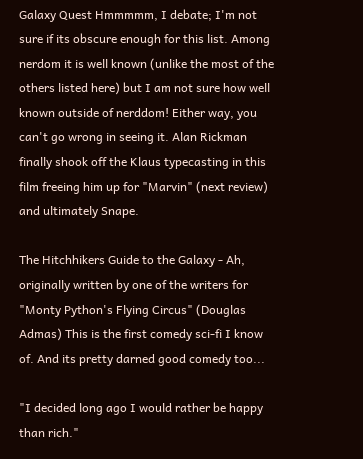Galaxy Quest Hmmmmm, I debate; I'm not sure if its obscure enough for this list. Among nerdom it is well known (unlike the most of the others listed here) but I am not sure how well known outside of nerddom! Either way, you can't go wrong in seeing it. Alan Rickman finally shook off the Klaus typecasting in this film freeing him up for "Marvin" (next review) and ultimately Snape.

The Hitchhikers Guide to the Galaxy - Ah, originally written by one of the writers for "Monty Python's Flying Circus" (Douglas Admas) This is the first comedy sci-fi I know of. And its pretty darned good comedy too...

"I decided long ago I would rather be happy than rich."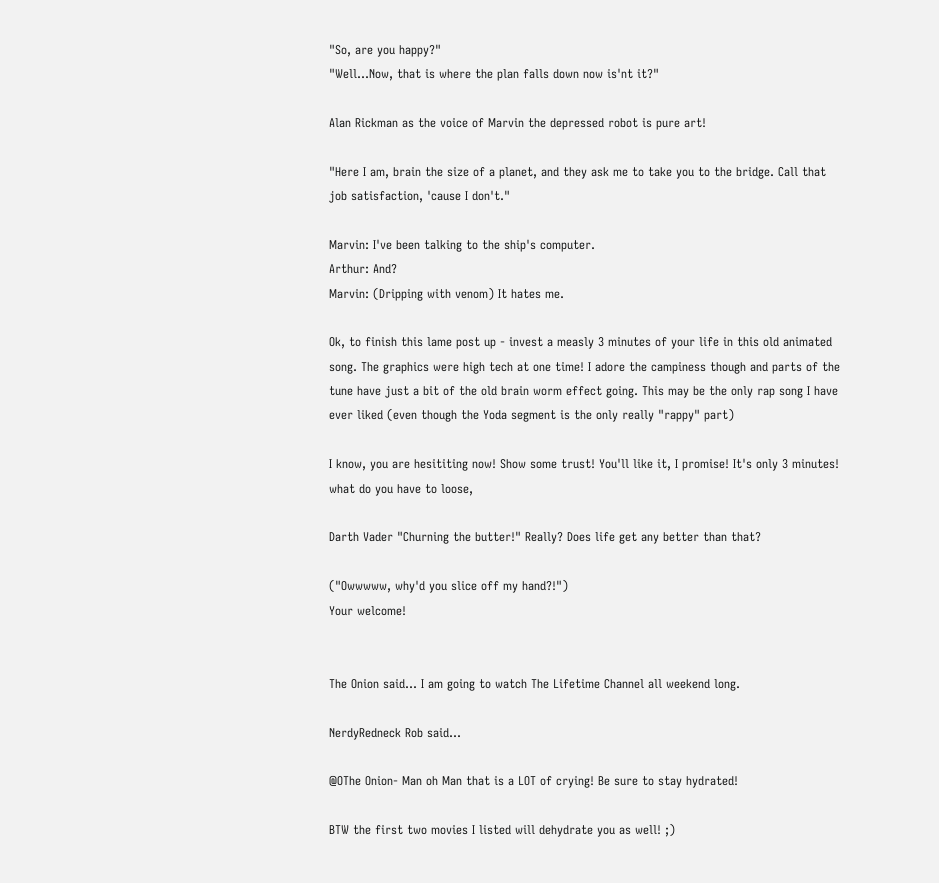"So, are you happy?"
"Well...Now, that is where the plan falls down now is'nt it?"

Alan Rickman as the voice of Marvin the depressed robot is pure art!

"Here I am, brain the size of a planet, and they ask me to take you to the bridge. Call that job satisfaction, 'cause I don't."

Marvin: I've been talking to the ship's computer.
Arthur: And?
Marvin: (Dripping with venom) It hates me.

Ok, to finish this lame post up - invest a measly 3 minutes of your life in this old animated song. The graphics were high tech at one time! I adore the campiness though and parts of the tune have just a bit of the old brain worm effect going. This may be the only rap song I have ever liked (even though the Yoda segment is the only really "rappy" part)

I know, you are hesititing now! Show some trust! You'll like it, I promise! It's only 3 minutes! what do you have to loose,

Darth Vader "Churning the butter!" Really? Does life get any better than that?

("Owwwww, why'd you slice off my hand?!")
Your welcome!


The Onion said... I am going to watch The Lifetime Channel all weekend long.

NerdyRedneck Rob said...

@OThe Onion- Man oh Man that is a LOT of crying! Be sure to stay hydrated!

BTW the first two movies I listed will dehydrate you as well! ;)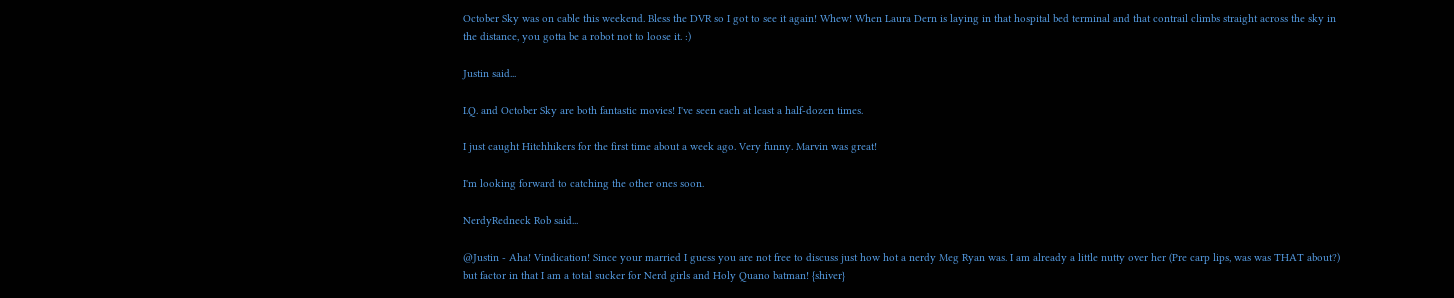October Sky was on cable this weekend. Bless the DVR so I got to see it again! Whew! When Laura Dern is laying in that hospital bed terminal and that contrail climbs straight across the sky in the distance, you gotta be a robot not to loose it. :)

Justin said...

I.Q. and October Sky are both fantastic movies! I've seen each at least a half-dozen times.

I just caught Hitchhikers for the first time about a week ago. Very funny. Marvin was great!

I'm looking forward to catching the other ones soon.

NerdyRedneck Rob said...

@Justin - Aha! Vindication! Since your married I guess you are not free to discuss just how hot a nerdy Meg Ryan was. I am already a little nutty over her (Pre carp lips, was was THAT about?) but factor in that I am a total sucker for Nerd girls and Holy Quano batman! {shiver}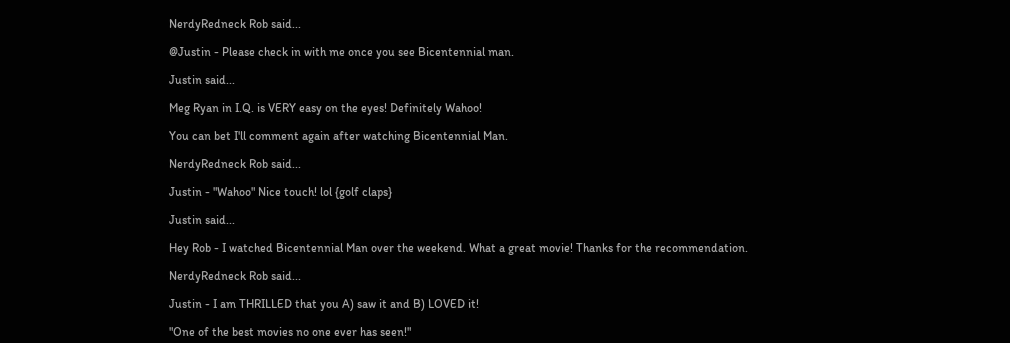NerdyRedneck Rob said...

@Justin - Please check in with me once you see Bicentennial man.

Justin said...

Meg Ryan in I.Q. is VERY easy on the eyes! Definitely Wahoo!

You can bet I'll comment again after watching Bicentennial Man.

NerdyRedneck Rob said...

Justin - "Wahoo" Nice touch! lol {golf claps}

Justin said...

Hey Rob - I watched Bicentennial Man over the weekend. What a great movie! Thanks for the recommendation.

NerdyRedneck Rob said...

Justin - I am THRILLED that you A) saw it and B) LOVED it!

"One of the best movies no one ever has seen!"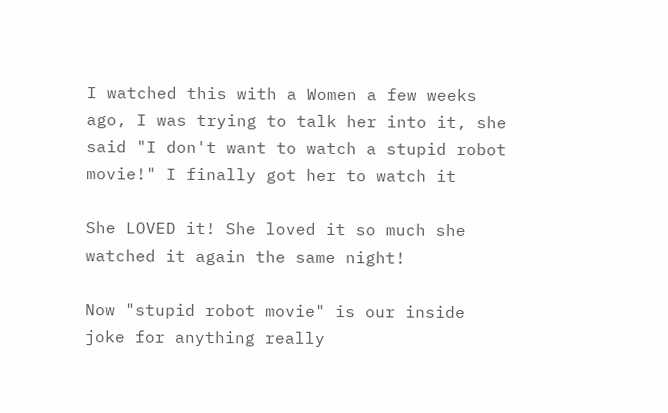I watched this with a Women a few weeks ago, I was trying to talk her into it, she said "I don't want to watch a stupid robot movie!" I finally got her to watch it

She LOVED it! She loved it so much she watched it again the same night!

Now "stupid robot movie" is our inside joke for anything really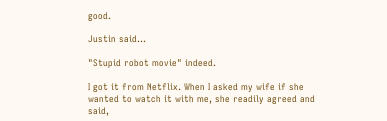good.

Justin said...

"Stupid robot movie" indeed.

I got it from Netflix. When I asked my wife if she wanted to watch it with me, she readily agreed and said,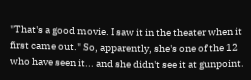"That's a good movie. I saw it in the theater when it first came out." So, apparently, she's one of the 12 who have seen it... and she didn't see it at gunpoint.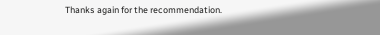Thanks again for the recommendation.